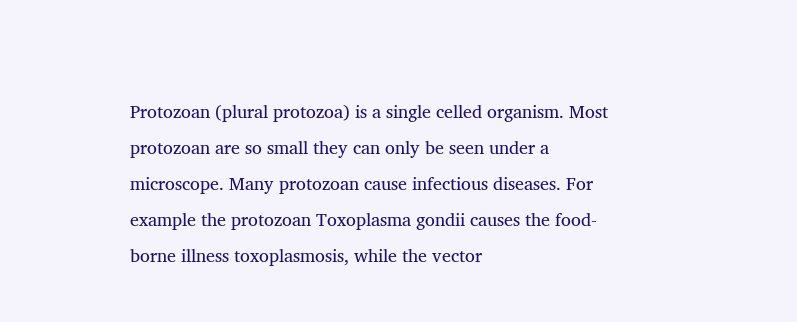Protozoan (plural protozoa) is a single celled organism. Most protozoan are so small they can only be seen under a microscope. Many protozoan cause infectious diseases. For example the protozoan Toxoplasma gondii causes the food-borne illness toxoplasmosis, while the vector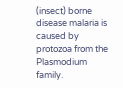(insect) borne disease malaria is caused by protozoa from the Plasmodium family.